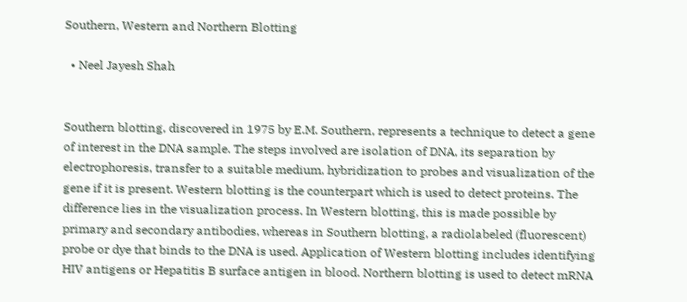Southern, Western and Northern Blotting

  • Neel Jayesh Shah


Southern blotting, discovered in 1975 by E.M. Southern, represents a technique to detect a gene of interest in the DNA sample. The steps involved are isolation of DNA, its separation by electrophoresis, transfer to a suitable medium, hybridization to probes and visualization of the gene if it is present. Western blotting is the counterpart which is used to detect proteins. The difference lies in the visualization process. In Western blotting, this is made possible by primary and secondary antibodies, whereas in Southern blotting, a radiolabeled (fluorescent) probe or dye that binds to the DNA is used. Application of Western blotting includes identifying HIV antigens or Hepatitis B surface antigen in blood. Northern blotting is used to detect mRNA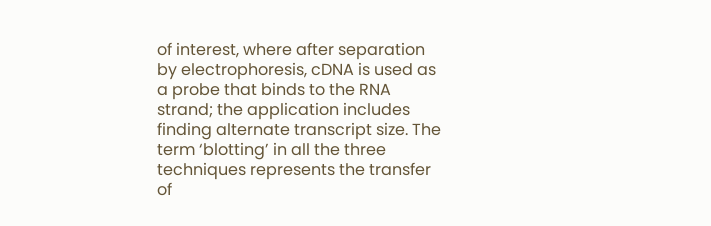of interest, where after separation by electrophoresis, cDNA is used as a probe that binds to the RNA strand; the application includes finding alternate transcript size. The term ‘blotting’ in all the three techniques represents the transfer of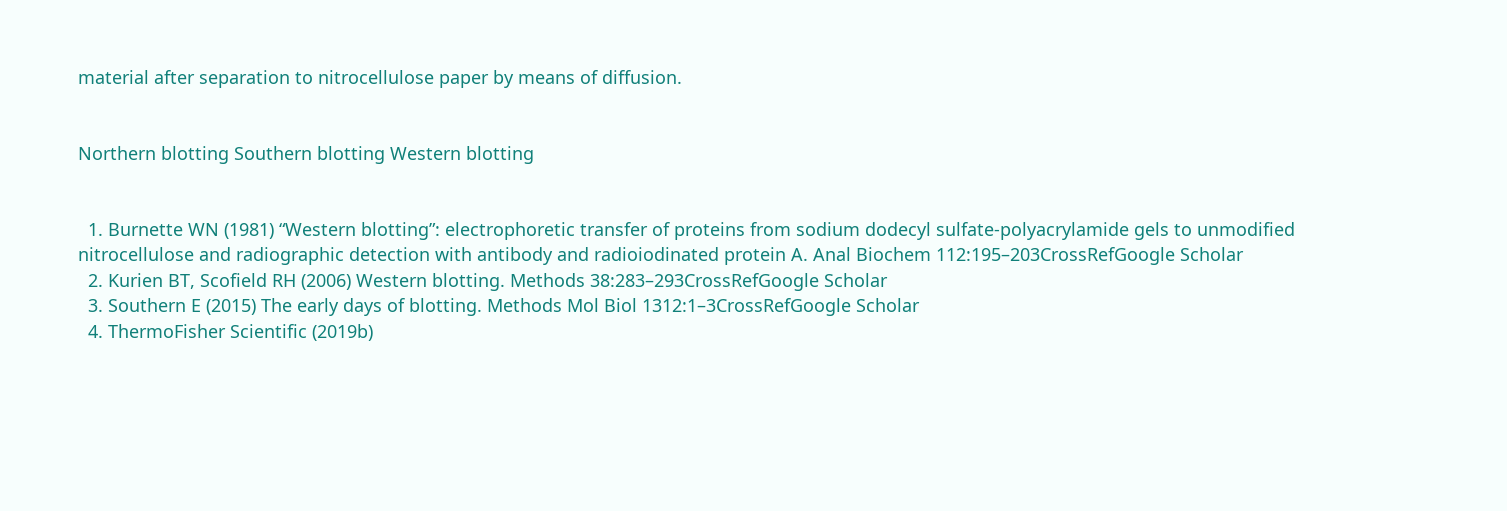material after separation to nitrocellulose paper by means of diffusion.


Northern blotting Southern blotting Western blotting


  1. Burnette WN (1981) “Western blotting”: electrophoretic transfer of proteins from sodium dodecyl sulfate-polyacrylamide gels to unmodified nitrocellulose and radiographic detection with antibody and radioiodinated protein A. Anal Biochem 112:195–203CrossRefGoogle Scholar
  2. Kurien BT, Scofield RH (2006) Western blotting. Methods 38:283–293CrossRefGoogle Scholar
  3. Southern E (2015) The early days of blotting. Methods Mol Biol 1312:1–3CrossRefGoogle Scholar
  4. ThermoFisher Scientific (2019b)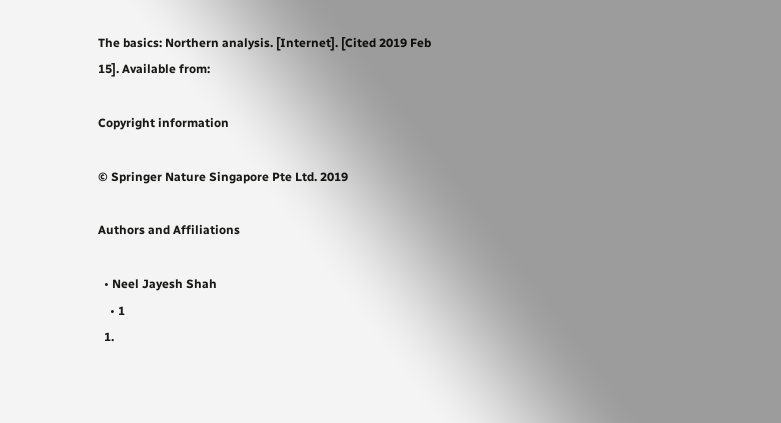The basics: Northern analysis. [Internet]. [Cited 2019 Feb 15]. Available from:

Copyright information

© Springer Nature Singapore Pte Ltd. 2019

Authors and Affiliations

  • Neel Jayesh Shah
    • 1
  1.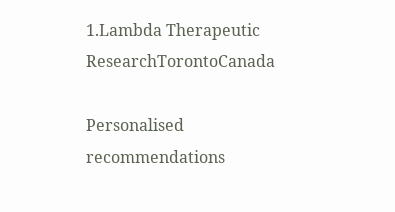1.Lambda Therapeutic ResearchTorontoCanada

Personalised recommendations